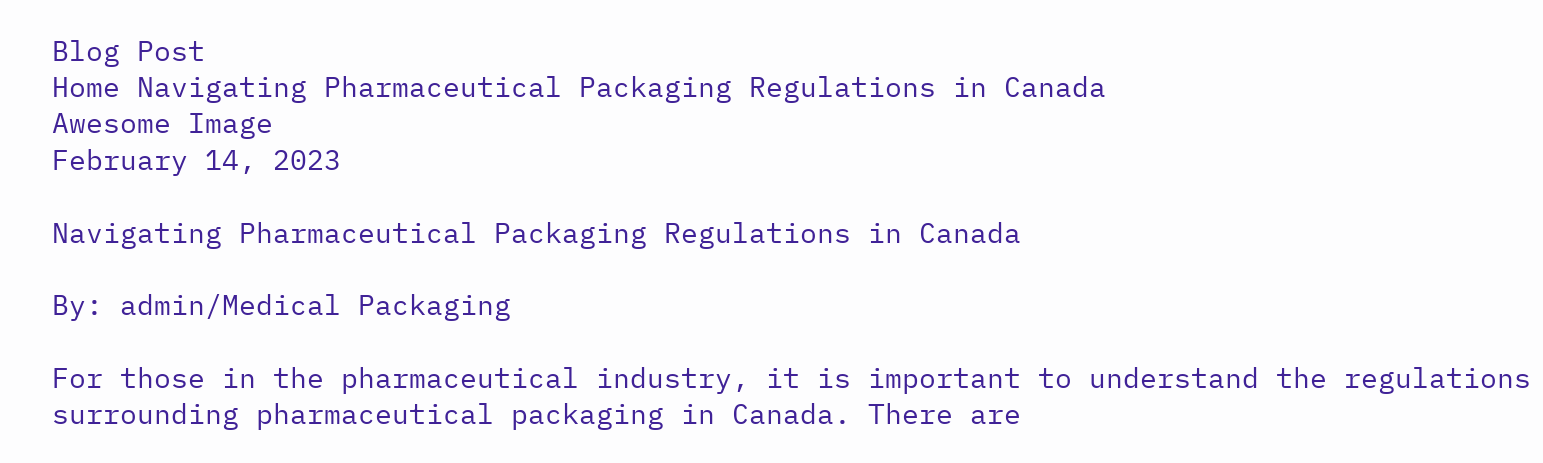Blog Post
Home Navigating Pharmaceutical Packaging Regulations in Canada
Awesome Image
February 14, 2023

Navigating Pharmaceutical Packaging Regulations in Canada

By: admin/Medical Packaging

For those in the pharmaceutical industry, it is important to understand the regulations surrounding pharmaceutical packaging in Canada. There are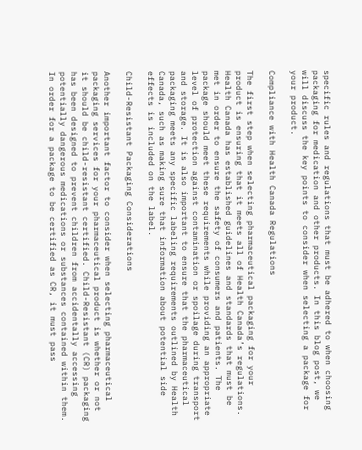specific rules and regulations that must be adhered to when choosing packaging for medication and other products. In this blog post, we will discuss the key points to consider when selecting a package for your product.

Compliance with Health Canada Regulations

The first step when selecting pharmaceutical packaging for your product is ensuring that it meets all of Health Canada’s regulations. Health Canada has established guidelines and standards that must be met in order to ensure the safety of consumers and patients. The package should meet these requirements while providing an appropriate level of protection against contamination or spoilage during transport and storage. It is also important to ensure that the pharmaceutical packaging meets any specific labeling requirements outlined by Health Canada, such as making sure that information about potential side effects is included on the label.

Child-Resistant Packaging Considerations

Another important factor to consider when selecting pharmaceutical packaging services for your pharmaceutical product is whether or not it should be child-resistant certified. Child-Resistant (CR) packaging has been designed to prevent children from accidentally accessing potentially dangerous medications or substances contained within them. In order for a package to be certified as CR, it must pass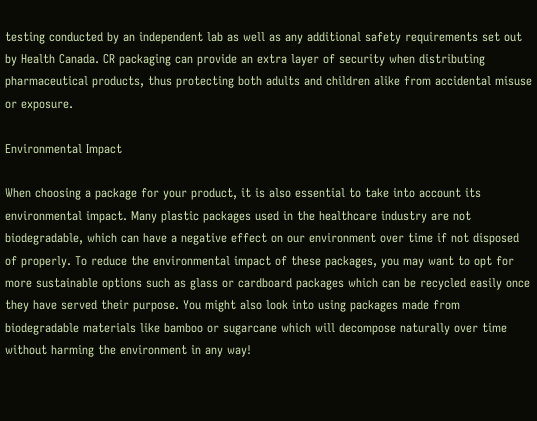testing conducted by an independent lab as well as any additional safety requirements set out by Health Canada. CR packaging can provide an extra layer of security when distributing pharmaceutical products, thus protecting both adults and children alike from accidental misuse or exposure.

Environmental Impact

When choosing a package for your product, it is also essential to take into account its environmental impact. Many plastic packages used in the healthcare industry are not biodegradable, which can have a negative effect on our environment over time if not disposed of properly. To reduce the environmental impact of these packages, you may want to opt for more sustainable options such as glass or cardboard packages which can be recycled easily once they have served their purpose. You might also look into using packages made from biodegradable materials like bamboo or sugarcane which will decompose naturally over time without harming the environment in any way!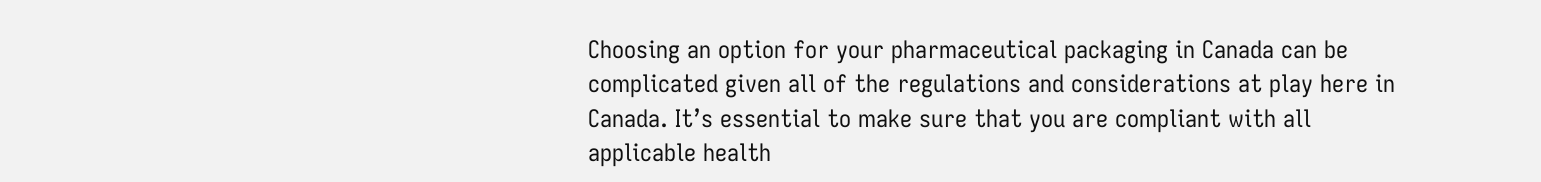Choosing an option for your pharmaceutical packaging in Canada can be complicated given all of the regulations and considerations at play here in Canada. It’s essential to make sure that you are compliant with all applicable health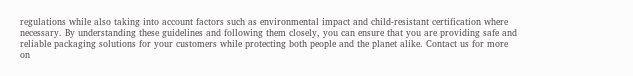regulations while also taking into account factors such as environmental impact and child-resistant certification where necessary. By understanding these guidelines and following them closely, you can ensure that you are providing safe and reliable packaging solutions for your customers while protecting both people and the planet alike. Contact us for more on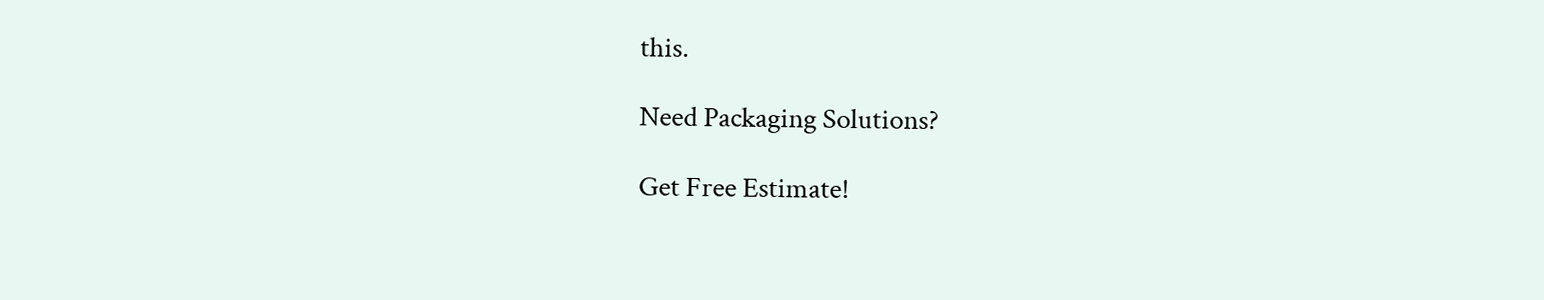this.

Need Packaging Solutions?

Get Free Estimate!